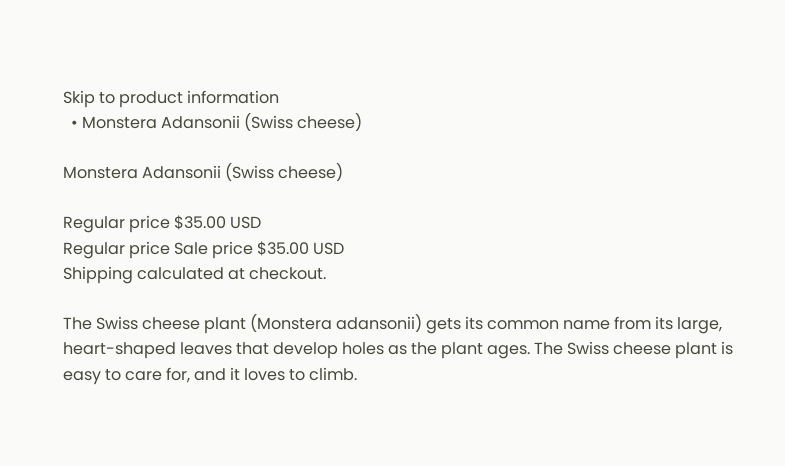Skip to product information
  • Monstera Adansonii (Swiss cheese)

Monstera Adansonii (Swiss cheese)

Regular price $35.00 USD
Regular price Sale price $35.00 USD
Shipping calculated at checkout.

The Swiss cheese plant (Monstera adansonii) gets its common name from its large, heart-shaped leaves that develop holes as the plant ages. The Swiss cheese plant is easy to care for, and it loves to climb.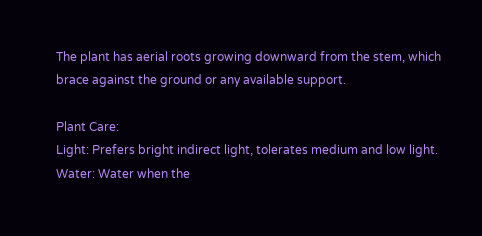The plant has aerial roots growing downward from the stem, which brace against the ground or any available support.

Plant Care:
Light: Prefers bright indirect light, tolerates medium and low light.
Water: Water when the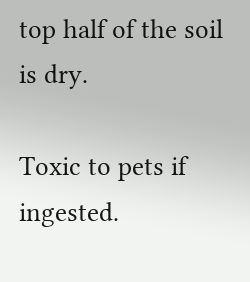top half of the soil is dry.

Toxic to pets if ingested.